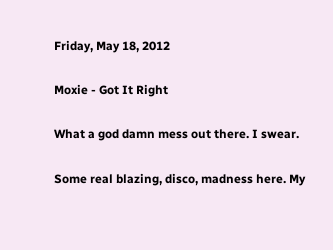Friday, May 18, 2012

Moxie - Got It Right

What a god damn mess out there. I swear.

Some real blazing, disco, madness here. My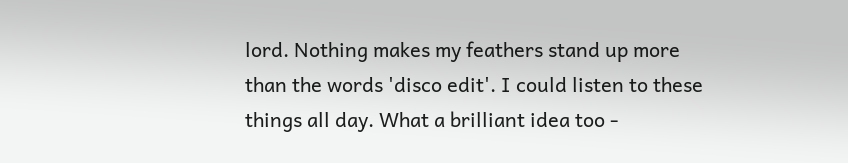lord. Nothing makes my feathers stand up more than the words 'disco edit'. I could listen to these things all day. What a brilliant idea too -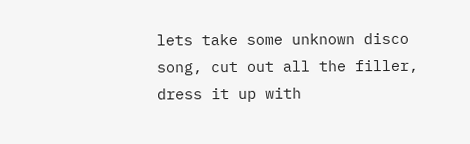lets take some unknown disco song, cut out all the filler, dress it up with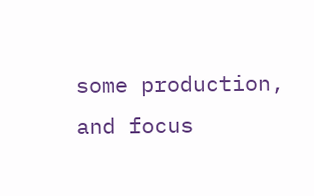some production, and focus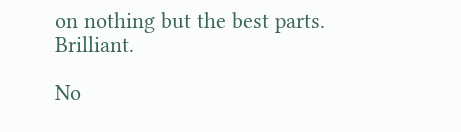on nothing but the best parts. Brilliant.

No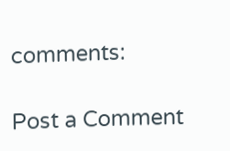comments:

Post a Comment